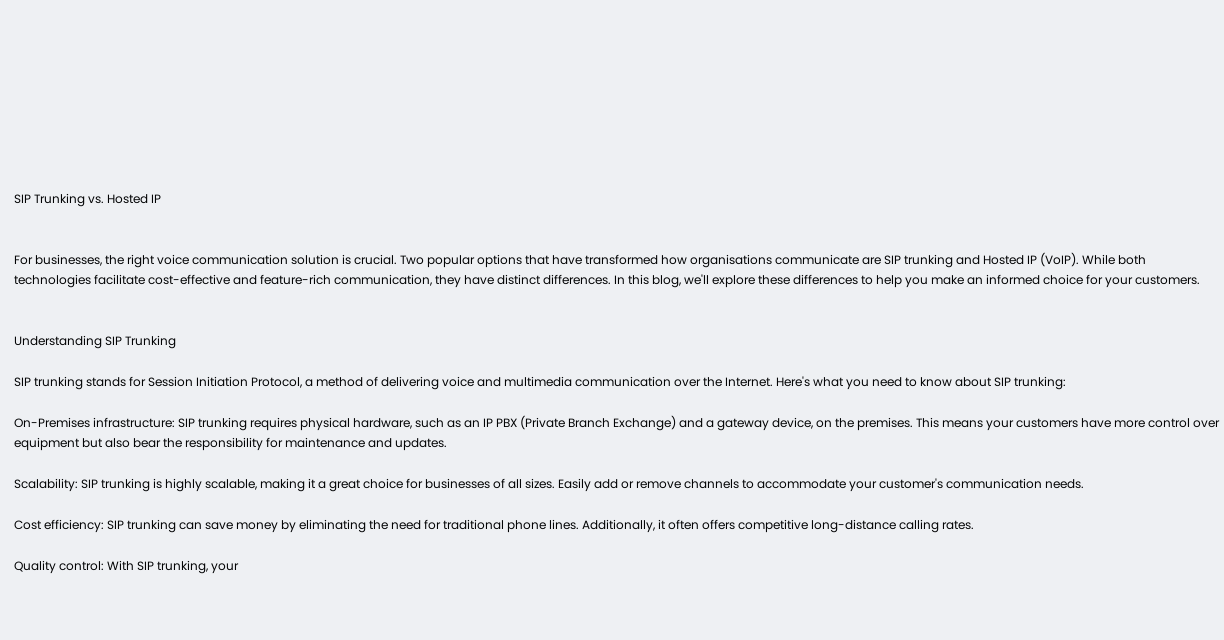SIP Trunking vs. Hosted IP


For businesses, the right voice communication solution is crucial. Two popular options that have transformed how organisations communicate are SIP trunking and Hosted IP (VoIP). While both technologies facilitate cost-effective and feature-rich communication, they have distinct differences. In this blog, we'll explore these differences to help you make an informed choice for your customers.


Understanding SIP Trunking

SIP trunking stands for Session Initiation Protocol, a method of delivering voice and multimedia communication over the Internet. Here's what you need to know about SIP trunking:

On-Premises infrastructure: SIP trunking requires physical hardware, such as an IP PBX (Private Branch Exchange) and a gateway device, on the premises. This means your customers have more control over equipment but also bear the responsibility for maintenance and updates.

Scalability: SIP trunking is highly scalable, making it a great choice for businesses of all sizes. Easily add or remove channels to accommodate your customer's communication needs.

Cost efficiency: SIP trunking can save money by eliminating the need for traditional phone lines. Additionally, it often offers competitive long-distance calling rates.

Quality control: With SIP trunking, your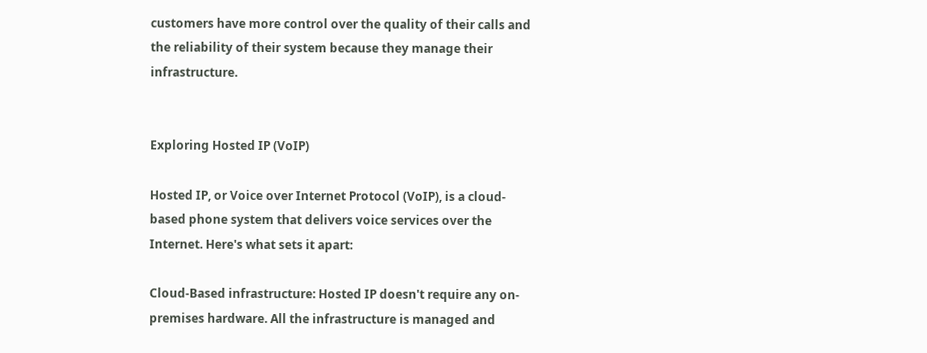customers have more control over the quality of their calls and the reliability of their system because they manage their infrastructure.


Exploring Hosted IP (VoIP)

Hosted IP, or Voice over Internet Protocol (VoIP), is a cloud-based phone system that delivers voice services over the Internet. Here's what sets it apart:

Cloud-Based infrastructure: Hosted IP doesn't require any on-premises hardware. All the infrastructure is managed and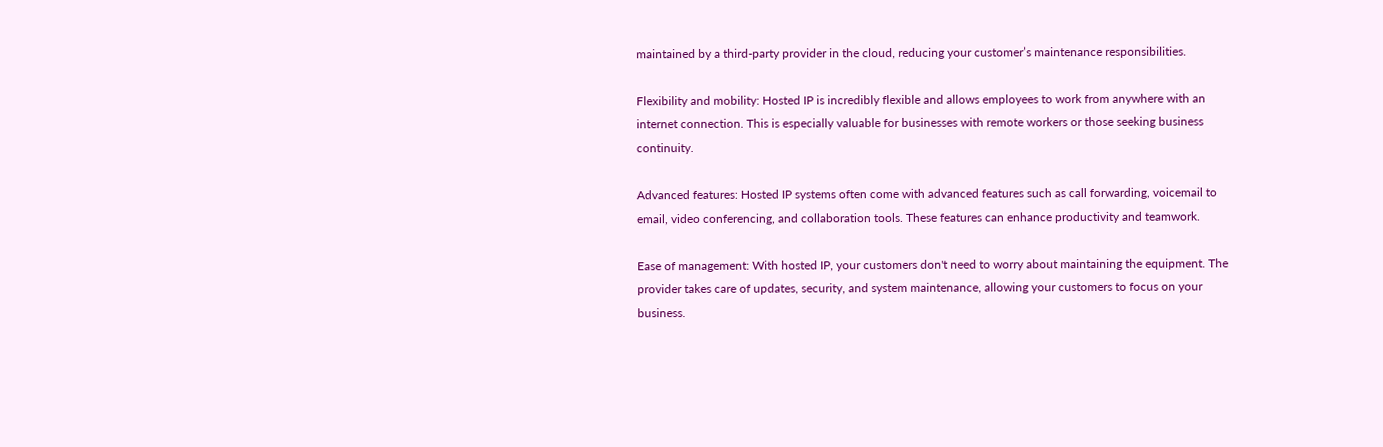maintained by a third-party provider in the cloud, reducing your customer’s maintenance responsibilities.

Flexibility and mobility: Hosted IP is incredibly flexible and allows employees to work from anywhere with an internet connection. This is especially valuable for businesses with remote workers or those seeking business continuity.

Advanced features: Hosted IP systems often come with advanced features such as call forwarding, voicemail to email, video conferencing, and collaboration tools. These features can enhance productivity and teamwork.

Ease of management: With hosted IP, your customers don't need to worry about maintaining the equipment. The provider takes care of updates, security, and system maintenance, allowing your customers to focus on your business.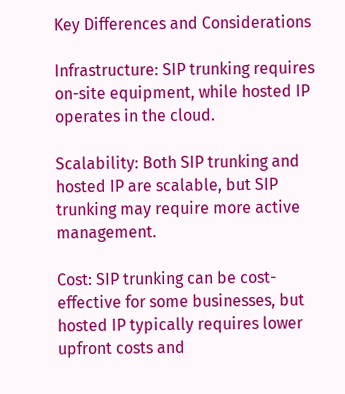Key Differences and Considerations

Infrastructure: SIP trunking requires on-site equipment, while hosted IP operates in the cloud.

Scalability: Both SIP trunking and hosted IP are scalable, but SIP trunking may require more active management.

Cost: SIP trunking can be cost-effective for some businesses, but hosted IP typically requires lower upfront costs and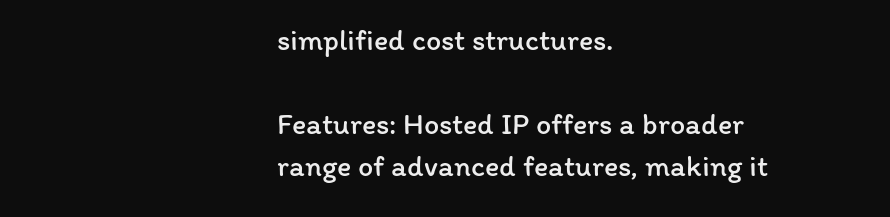simplified cost structures.

Features: Hosted IP offers a broader range of advanced features, making it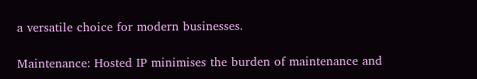a versatile choice for modern businesses.

Maintenance: Hosted IP minimises the burden of maintenance and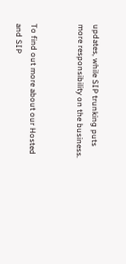updates, while SIP trunking puts more responsibility on the business.


To find out more about our Hosted and SIP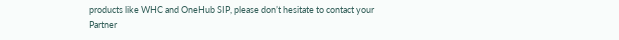products like WHC and OneHub SIP, please don’t hesitate to contact your Partner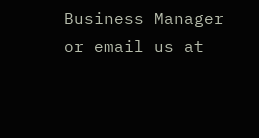Business Manager or email us at